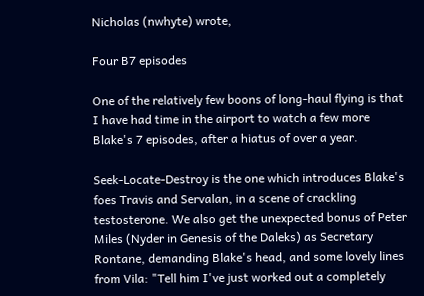Nicholas (nwhyte) wrote,

Four B7 episodes

One of the relatively few boons of long-haul flying is that I have had time in the airport to watch a few more Blake's 7 episodes, after a hiatus of over a year.

Seek-Locate-Destroy is the one which introduces Blake's foes Travis and Servalan, in a scene of crackling testosterone. We also get the unexpected bonus of Peter Miles (Nyder in Genesis of the Daleks) as Secretary Rontane, demanding Blake's head, and some lovely lines from Vila: "Tell him I've just worked out a completely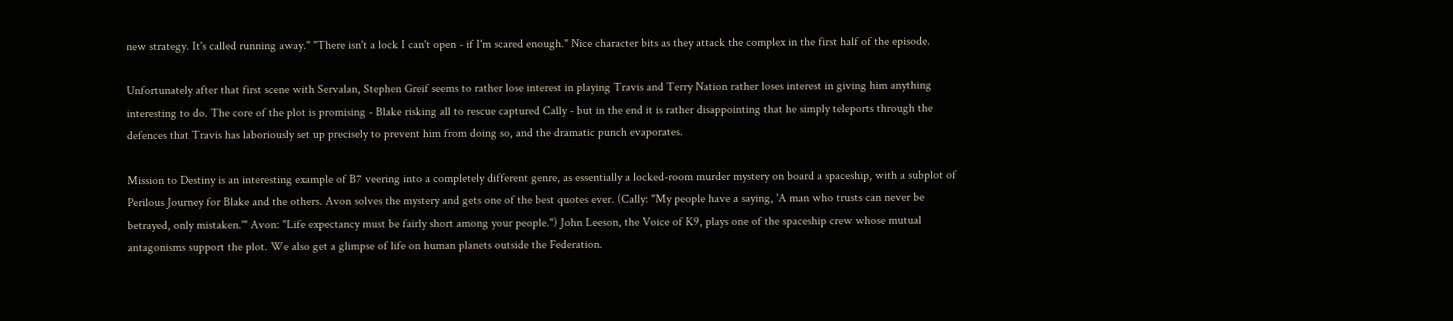new strategy. It's called running away." "There isn't a lock I can't open - if I'm scared enough." Nice character bits as they attack the complex in the first half of the episode.

Unfortunately after that first scene with Servalan, Stephen Greif seems to rather lose interest in playing Travis and Terry Nation rather loses interest in giving him anything interesting to do. The core of the plot is promising - Blake risking all to rescue captured Cally - but in the end it is rather disappointing that he simply teleports through the defences that Travis has laboriously set up precisely to prevent him from doing so, and the dramatic punch evaporates.

Mission to Destiny is an interesting example of B7 veering into a completely different genre, as essentially a locked-room murder mystery on board a spaceship, with a subplot of Perilous Journey for Blake and the others. Avon solves the mystery and gets one of the best quotes ever. (Cally: "My people have a saying, 'A man who trusts can never be betrayed, only mistaken.'" Avon: "Life expectancy must be fairly short among your people.") John Leeson, the Voice of K9, plays one of the spaceship crew whose mutual antagonisms support the plot. We also get a glimpse of life on human planets outside the Federation.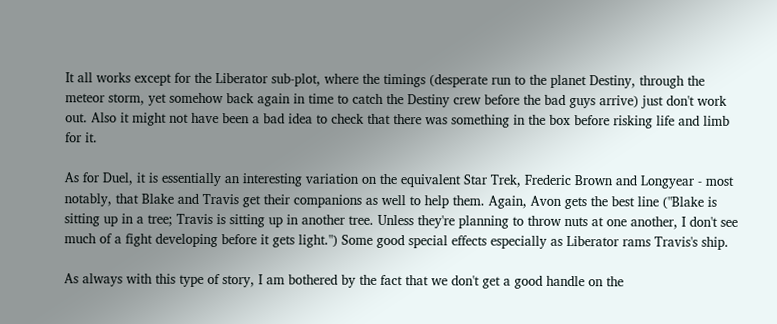It all works except for the Liberator sub-plot, where the timings (desperate run to the planet Destiny, through the meteor storm, yet somehow back again in time to catch the Destiny crew before the bad guys arrive) just don't work out. Also it might not have been a bad idea to check that there was something in the box before risking life and limb for it.

As for Duel, it is essentially an interesting variation on the equivalent Star Trek, Frederic Brown and Longyear - most notably, that Blake and Travis get their companions as well to help them. Again, Avon gets the best line ("Blake is sitting up in a tree; Travis is sitting up in another tree. Unless they're planning to throw nuts at one another, I don't see much of a fight developing before it gets light.") Some good special effects especially as Liberator rams Travis's ship.

As always with this type of story, I am bothered by the fact that we don't get a good handle on the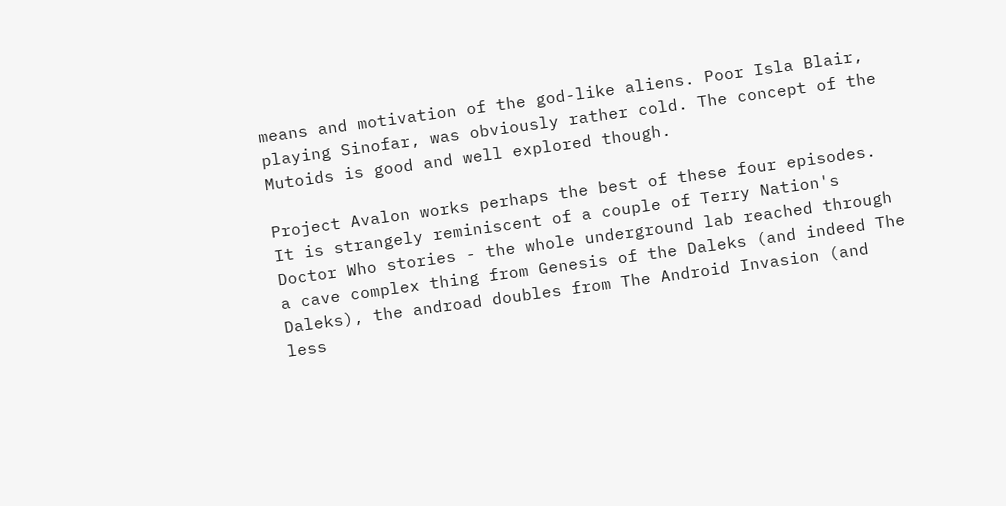means and motivation of the god-like aliens. Poor Isla Blair, playing Sinofar, was obviously rather cold. The concept of the Mutoids is good and well explored though.

Project Avalon works perhaps the best of these four episodes. It is strangely reminiscent of a couple of Terry Nation's Doctor Who stories - the whole underground lab reached through a cave complex thing from Genesis of the Daleks (and indeed The Daleks), the androad doubles from The Android Invasion (and less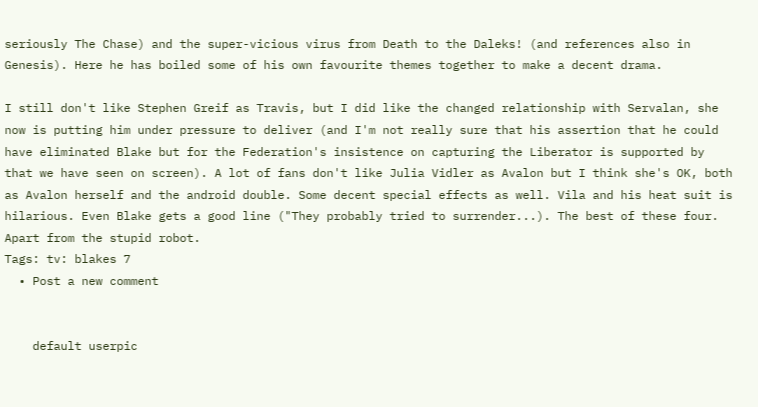seriously The Chase) and the super-vicious virus from Death to the Daleks! (and references also in Genesis). Here he has boiled some of his own favourite themes together to make a decent drama.

I still don't like Stephen Greif as Travis, but I did like the changed relationship with Servalan, she now is putting him under pressure to deliver (and I'm not really sure that his assertion that he could have eliminated Blake but for the Federation's insistence on capturing the Liberator is supported by that we have seen on screen). A lot of fans don't like Julia Vidler as Avalon but I think she's OK, both as Avalon herself and the android double. Some decent special effects as well. Vila and his heat suit is hilarious. Even Blake gets a good line ("They probably tried to surrender...). The best of these four. Apart from the stupid robot.
Tags: tv: blakes 7
  • Post a new comment


    default userpic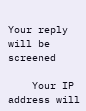Your reply will be screened

    Your IP address will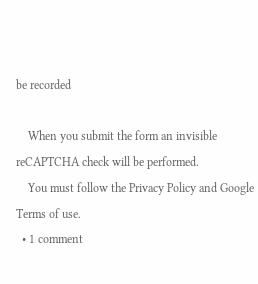be recorded

    When you submit the form an invisible reCAPTCHA check will be performed.
    You must follow the Privacy Policy and Google Terms of use.
  • 1 comment